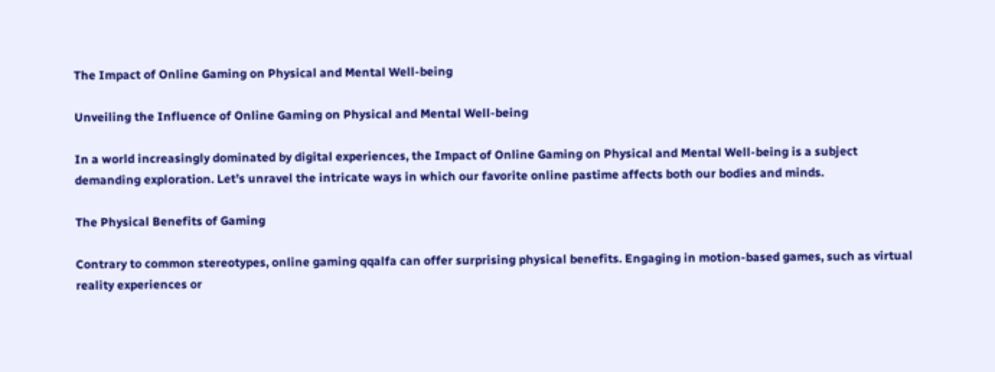The Impact of Online Gaming on Physical and Mental Well-being

Unveiling the Influence of Online Gaming on Physical and Mental Well-being

In a world increasingly dominated by digital experiences, the Impact of Online Gaming on Physical and Mental Well-being is a subject demanding exploration. Let’s unravel the intricate ways in which our favorite online pastime affects both our bodies and minds.

The Physical Benefits of Gaming

Contrary to common stereotypes, online gaming qqalfa can offer surprising physical benefits. Engaging in motion-based games, such as virtual reality experiences or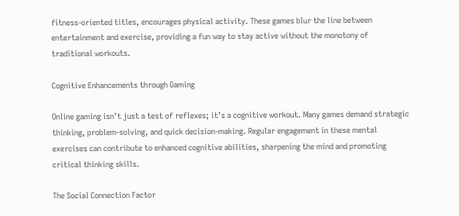fitness-oriented titles, encourages physical activity. These games blur the line between entertainment and exercise, providing a fun way to stay active without the monotony of traditional workouts.

Cognitive Enhancements through Gaming

Online gaming isn’t just a test of reflexes; it’s a cognitive workout. Many games demand strategic thinking, problem-solving, and quick decision-making. Regular engagement in these mental exercises can contribute to enhanced cognitive abilities, sharpening the mind and promoting critical thinking skills.

The Social Connection Factor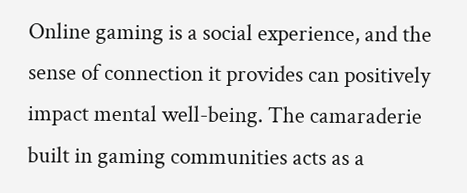Online gaming is a social experience, and the sense of connection it provides can positively impact mental well-being. The camaraderie built in gaming communities acts as a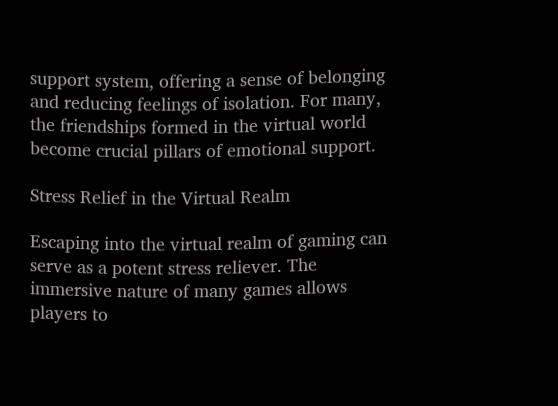support system, offering a sense of belonging and reducing feelings of isolation. For many, the friendships formed in the virtual world become crucial pillars of emotional support.

Stress Relief in the Virtual Realm

Escaping into the virtual realm of gaming can serve as a potent stress reliever. The immersive nature of many games allows players to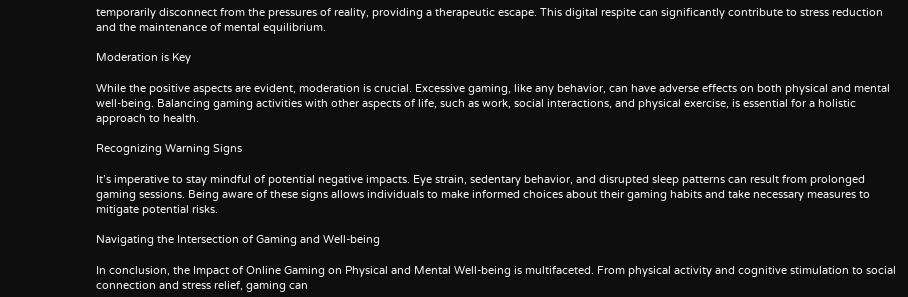temporarily disconnect from the pressures of reality, providing a therapeutic escape. This digital respite can significantly contribute to stress reduction and the maintenance of mental equilibrium.

Moderation is Key

While the positive aspects are evident, moderation is crucial. Excessive gaming, like any behavior, can have adverse effects on both physical and mental well-being. Balancing gaming activities with other aspects of life, such as work, social interactions, and physical exercise, is essential for a holistic approach to health.

Recognizing Warning Signs

It’s imperative to stay mindful of potential negative impacts. Eye strain, sedentary behavior, and disrupted sleep patterns can result from prolonged gaming sessions. Being aware of these signs allows individuals to make informed choices about their gaming habits and take necessary measures to mitigate potential risks.

Navigating the Intersection of Gaming and Well-being

In conclusion, the Impact of Online Gaming on Physical and Mental Well-being is multifaceted. From physical activity and cognitive stimulation to social connection and stress relief, gaming can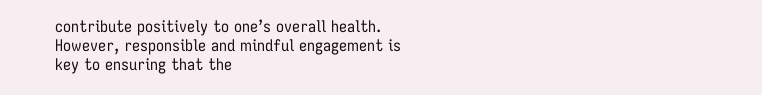contribute positively to one’s overall health. However, responsible and mindful engagement is key to ensuring that the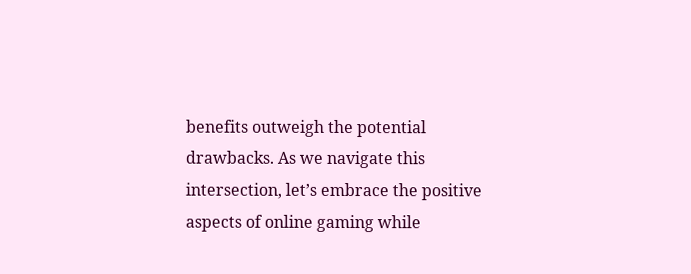benefits outweigh the potential drawbacks. As we navigate this intersection, let’s embrace the positive aspects of online gaming while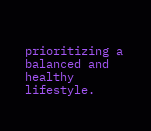prioritizing a balanced and healthy lifestyle.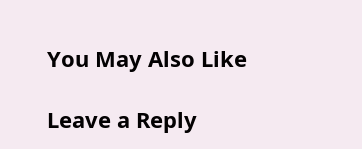You May Also Like

Leave a Reply